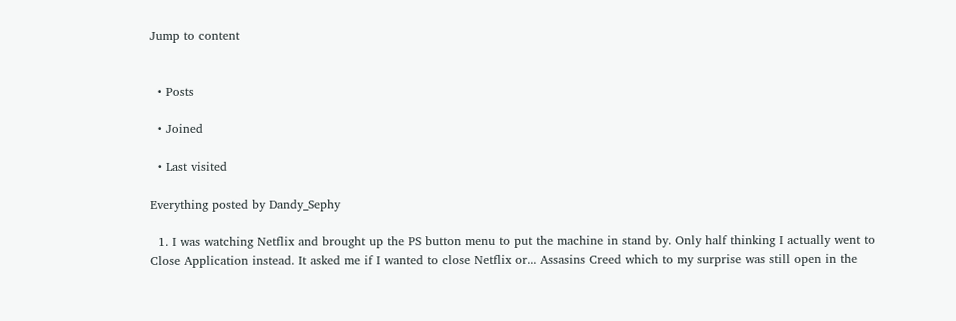Jump to content


  • Posts

  • Joined

  • Last visited

Everything posted by Dandy_Sephy

  1. I was watching Netflix and brought up the PS button menu to put the machine in stand by. Only half thinking I actually went to Close Application instead. It asked me if I wanted to close Netflix or... Assasins Creed which to my surprise was still open in the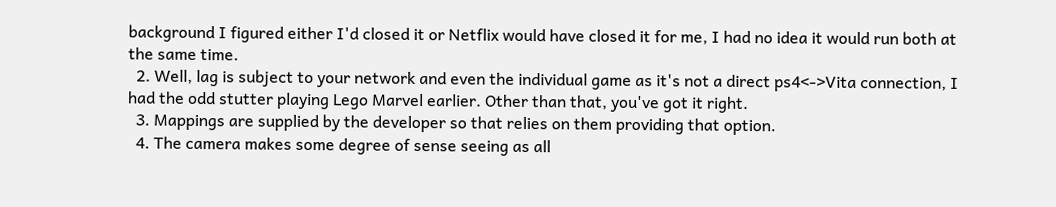background I figured either I'd closed it or Netflix would have closed it for me, I had no idea it would run both at the same time.
  2. Well, lag is subject to your network and even the individual game as it's not a direct ps4<->Vita connection, I had the odd stutter playing Lego Marvel earlier. Other than that, you've got it right.
  3. Mappings are supplied by the developer so that relies on them providing that option.
  4. The camera makes some degree of sense seeing as all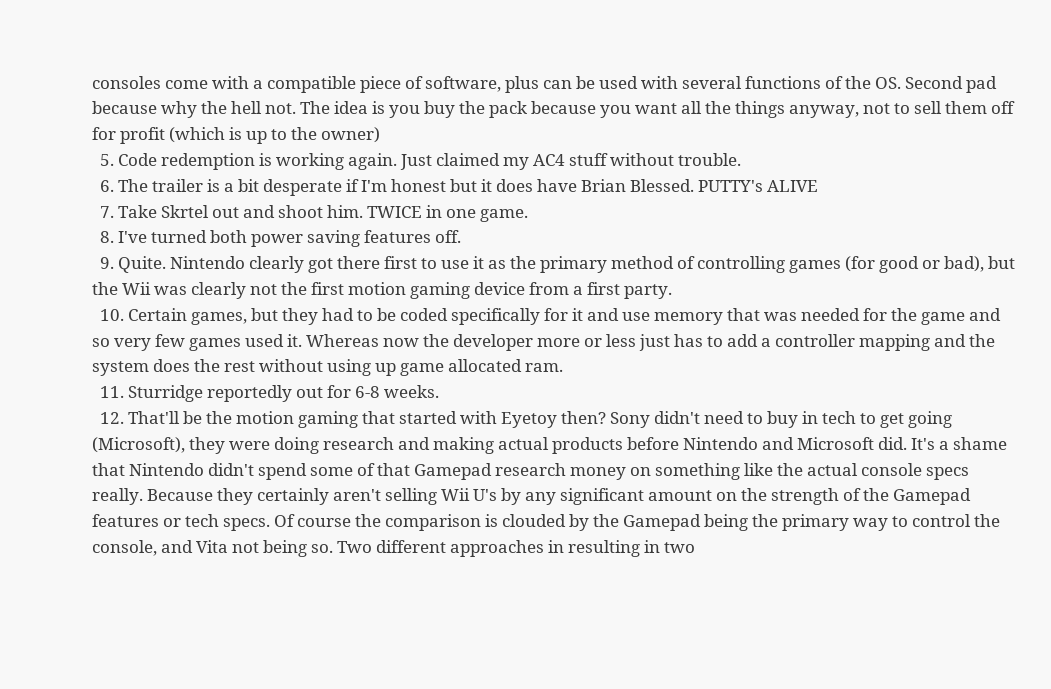consoles come with a compatible piece of software, plus can be used with several functions of the OS. Second pad because why the hell not. The idea is you buy the pack because you want all the things anyway, not to sell them off for profit (which is up to the owner)
  5. Code redemption is working again. Just claimed my AC4 stuff without trouble.
  6. The trailer is a bit desperate if I'm honest but it does have Brian Blessed. PUTTY's ALIVE
  7. Take Skrtel out and shoot him. TWICE in one game.
  8. I've turned both power saving features off.
  9. Quite. Nintendo clearly got there first to use it as the primary method of controlling games (for good or bad), but the Wii was clearly not the first motion gaming device from a first party.
  10. Certain games, but they had to be coded specifically for it and use memory that was needed for the game and so very few games used it. Whereas now the developer more or less just has to add a controller mapping and the system does the rest without using up game allocated ram.
  11. Sturridge reportedly out for 6-8 weeks.
  12. That'll be the motion gaming that started with Eyetoy then? Sony didn't need to buy in tech to get going (Microsoft), they were doing research and making actual products before Nintendo and Microsoft did. It's a shame that Nintendo didn't spend some of that Gamepad research money on something like the actual console specs really. Because they certainly aren't selling Wii U's by any significant amount on the strength of the Gamepad features or tech specs. Of course the comparison is clouded by the Gamepad being the primary way to control the console, and Vita not being so. Two different approaches in resulting in two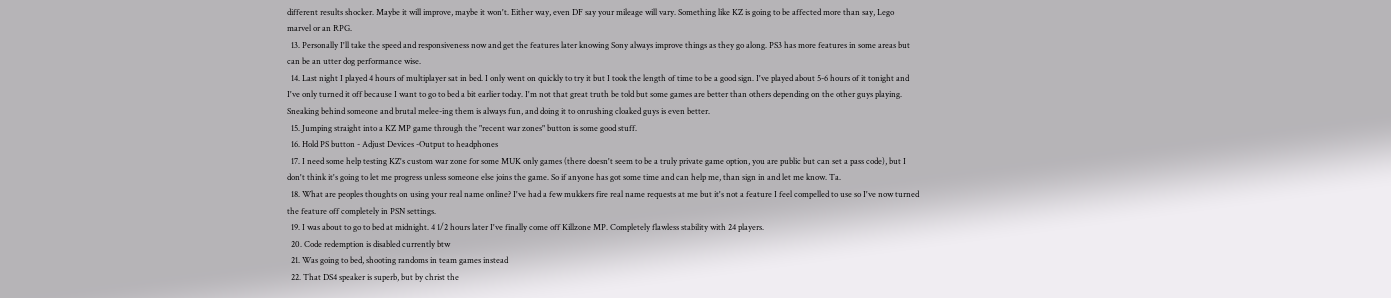different results shocker. Maybe it will improve, maybe it won't. Either way, even DF say your mileage will vary. Something like KZ is going to be affected more than say, Lego marvel or an RPG.
  13. Personally I'll take the speed and responsiveness now and get the features later knowing Sony always improve things as they go along. PS3 has more features in some areas but can be an utter dog performance wise.
  14. Last night I played 4 hours of multiplayer sat in bed. I only went on quickly to try it but I took the length of time to be a good sign. I've played about 5-6 hours of it tonight and I've only turned it off because I want to go to bed a bit earlier today. I'm not that great truth be told but some games are better than others depending on the other guys playing. Sneaking behind someone and brutal melee-ing them is always fun, and doing it to onrushing cloaked guys is even better.
  15. Jumping straight into a KZ MP game through the "recent war zones" button is some good stuff.
  16. Hold PS button - Adjust Devices -Output to headphones
  17. I need some help testing KZ's custom war zone for some MUK only games (there doesn't seem to be a truly private game option, you are public but can set a pass code), but I don't think it's going to let me progress unless someone else joins the game. So if anyone has got some time and can help me, than sign in and let me know. Ta.
  18. What are peoples thoughts on using your real name online? I've had a few mukkers fire real name requests at me but it's not a feature I feel compelled to use so I've now turned the feature off completely in PSN settings.
  19. I was about to go to bed at midnight. 4 1/2 hours later I've finally come off Killzone MP. Completely flawless stability with 24 players.
  20. Code redemption is disabled currently btw
  21. Was going to bed, shooting randoms in team games instead
  22. That DS4 speaker is superb, but by christ the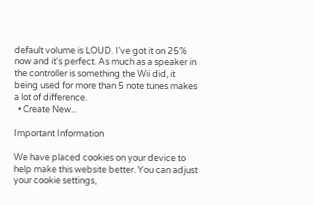default volume is LOUD. I've got it on 25% now and it's perfect. As much as a speaker in the controller is something the Wii did, it being used for more than 5 note tunes makes a lot of difference.
  • Create New...

Important Information

We have placed cookies on your device to help make this website better. You can adjust your cookie settings,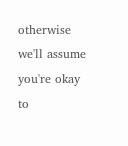otherwise we'll assume you're okay to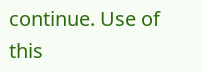continue. Use of this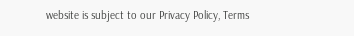website is subject to our Privacy Policy, Terms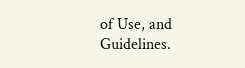of Use, and Guidelines.